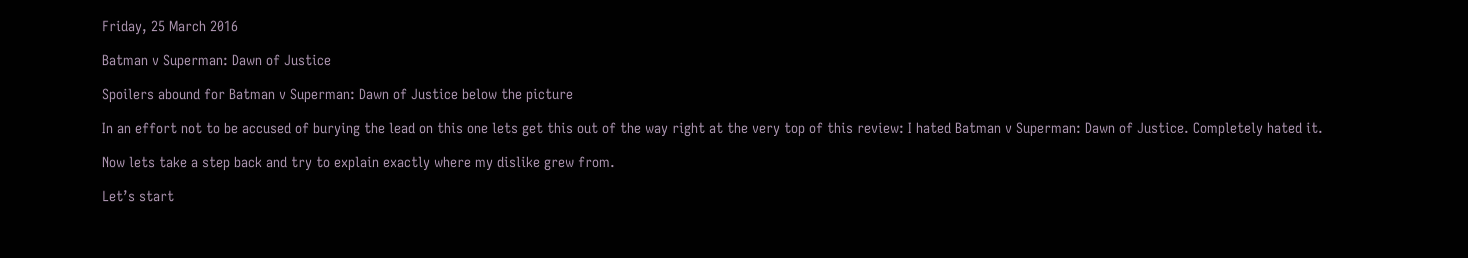Friday, 25 March 2016

Batman v Superman: Dawn of Justice

Spoilers abound for Batman v Superman: Dawn of Justice below the picture

In an effort not to be accused of burying the lead on this one lets get this out of the way right at the very top of this review: I hated Batman v Superman: Dawn of Justice. Completely hated it.

Now lets take a step back and try to explain exactly where my dislike grew from.

Let’s start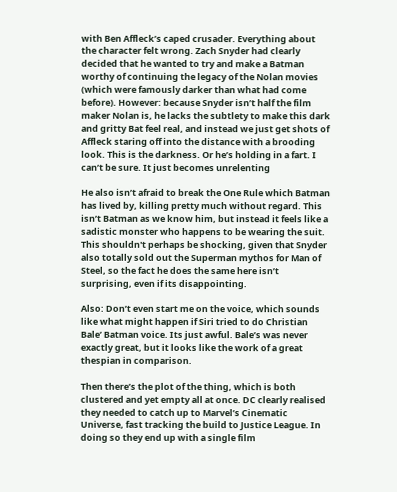with Ben Affleck’s caped crusader. Everything about the character felt wrong. Zach Snyder had clearly decided that he wanted to try and make a Batman worthy of continuing the legacy of the Nolan movies (which were famously darker than what had come before). However: because Snyder isn’t half the film maker Nolan is, he lacks the subtlety to make this dark and gritty Bat feel real, and instead we just get shots of Affleck staring off into the distance with a brooding look. This is the darkness. Or he’s holding in a fart. I can’t be sure. It just becomes unrelenting

He also isn’t afraid to break the One Rule which Batman has lived by, killing pretty much without regard. This isn’t Batman as we know him, but instead it feels like a sadistic monster who happens to be wearing the suit. This shouldn't perhaps be shocking, given that Snyder also totally sold out the Superman mythos for Man of Steel, so the fact he does the same here isn’t surprising, even if its disappointing.

Also: Don’t even start me on the voice, which sounds like what might happen if Siri tried to do Christian Bale’ Batman voice. Its just awful. Bale’s was never exactly great, but it looks like the work of a great thespian in comparison.

Then there’s the plot of the thing, which is both clustered and yet empty all at once. DC clearly realised they needed to catch up to Marvel’s Cinematic Universe, fast tracking the build to Justice League. In doing so they end up with a single film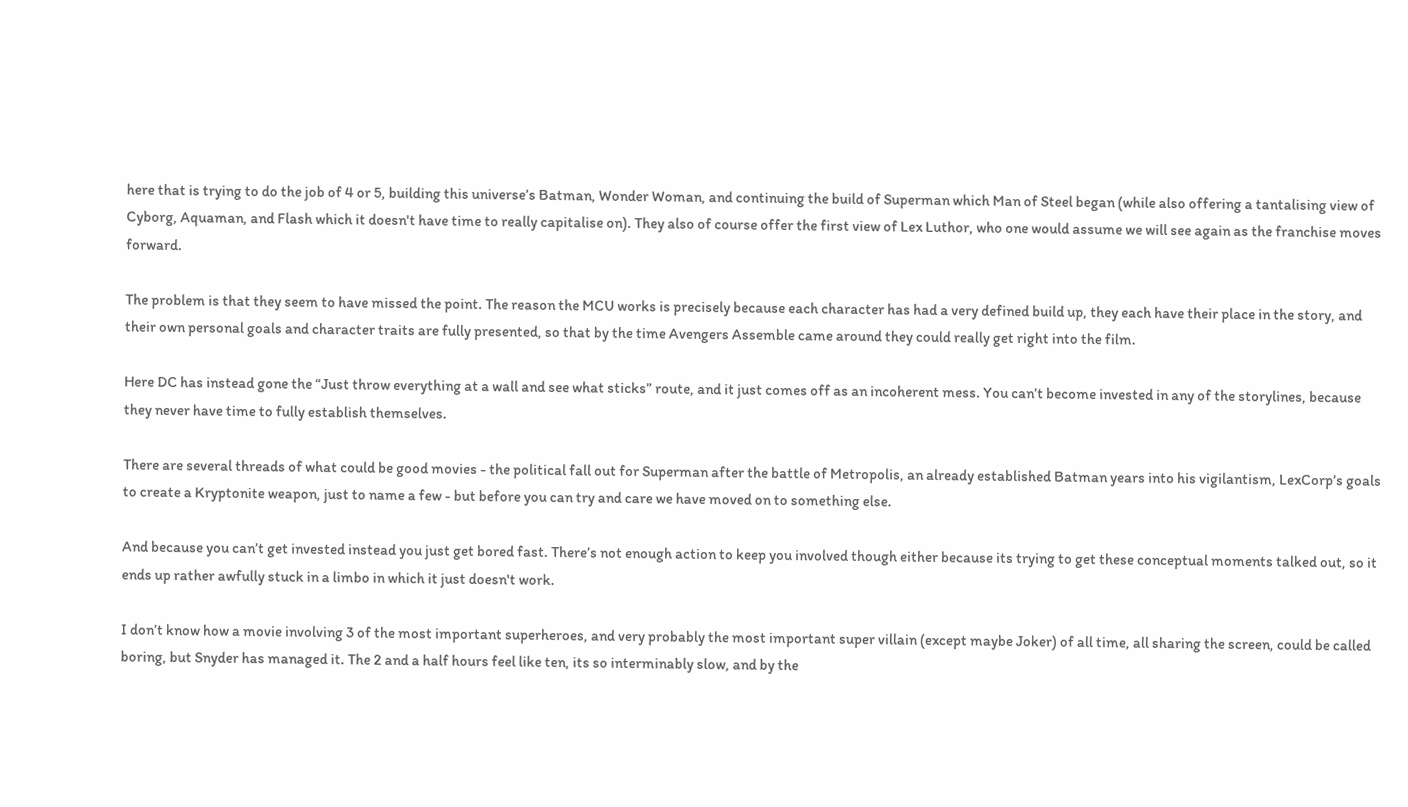here that is trying to do the job of 4 or 5, building this universe’s Batman, Wonder Woman, and continuing the build of Superman which Man of Steel began (while also offering a tantalising view of Cyborg, Aquaman, and Flash which it doesn't have time to really capitalise on). They also of course offer the first view of Lex Luthor, who one would assume we will see again as the franchise moves forward.

The problem is that they seem to have missed the point. The reason the MCU works is precisely because each character has had a very defined build up, they each have their place in the story, and their own personal goals and character traits are fully presented, so that by the time Avengers Assemble came around they could really get right into the film.

Here DC has instead gone the “Just throw everything at a wall and see what sticks” route, and it just comes off as an incoherent mess. You can’t become invested in any of the storylines, because they never have time to fully establish themselves.

There are several threads of what could be good movies - the political fall out for Superman after the battle of Metropolis, an already established Batman years into his vigilantism, LexCorp’s goals to create a Kryptonite weapon, just to name a few - but before you can try and care we have moved on to something else.

And because you can’t get invested instead you just get bored fast. There’s not enough action to keep you involved though either because its trying to get these conceptual moments talked out, so it ends up rather awfully stuck in a limbo in which it just doesn't work.

I don’t know how a movie involving 3 of the most important superheroes, and very probably the most important super villain (except maybe Joker) of all time, all sharing the screen, could be called boring, but Snyder has managed it. The 2 and a half hours feel like ten, its so interminably slow, and by the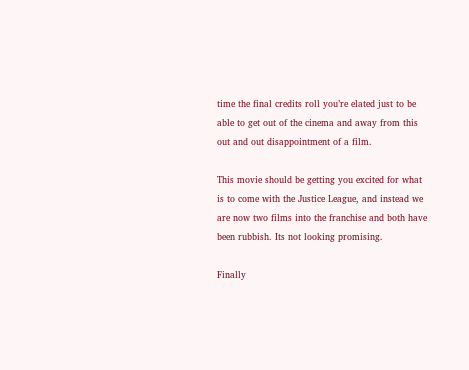time the final credits roll you’re elated just to be able to get out of the cinema and away from this out and out disappointment of a film.

This movie should be getting you excited for what is to come with the Justice League, and instead we are now two films into the franchise and both have been rubbish. Its not looking promising.

Finally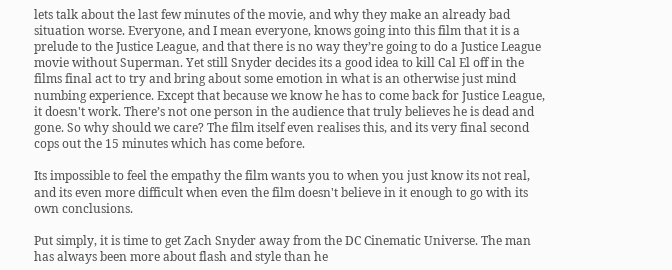lets talk about the last few minutes of the movie, and why they make an already bad situation worse. Everyone, and I mean everyone, knows going into this film that it is a prelude to the Justice League, and that there is no way they’re going to do a Justice League movie without Superman. Yet still Snyder decides its a good idea to kill Cal El off in the films final act to try and bring about some emotion in what is an otherwise just mind numbing experience. Except that because we know he has to come back for Justice League, it doesn't work. There’s not one person in the audience that truly believes he is dead and gone. So why should we care? The film itself even realises this, and its very final second cops out the 15 minutes which has come before.

Its impossible to feel the empathy the film wants you to when you just know its not real, and its even more difficult when even the film doesn't believe in it enough to go with its own conclusions.

Put simply, it is time to get Zach Snyder away from the DC Cinematic Universe. The man has always been more about flash and style than he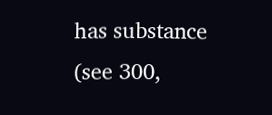has substance (see 300,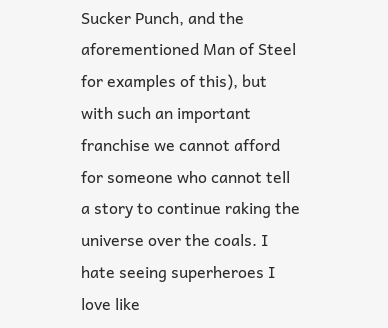Sucker Punch, and the aforementioned Man of Steel for examples of this), but with such an important franchise we cannot afford for someone who cannot tell a story to continue raking the universe over the coals. I hate seeing superheroes I love like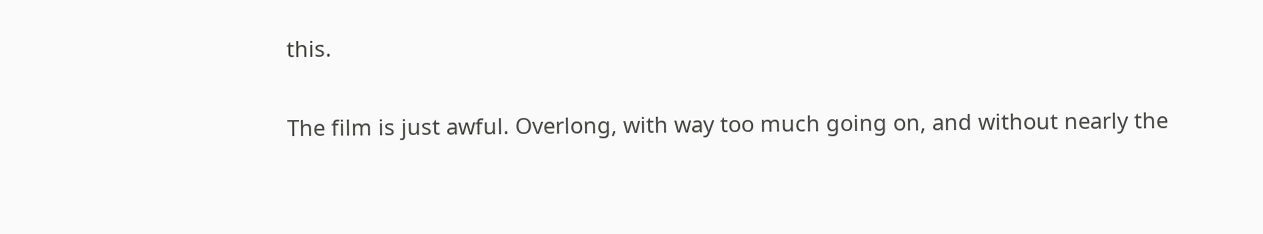this.

The film is just awful. Overlong, with way too much going on, and without nearly the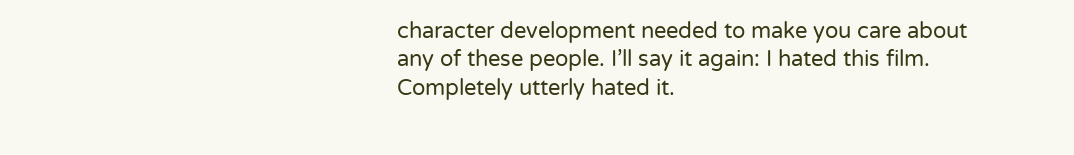character development needed to make you care about any of these people. I’ll say it again: I hated this film. Completely utterly hated it.